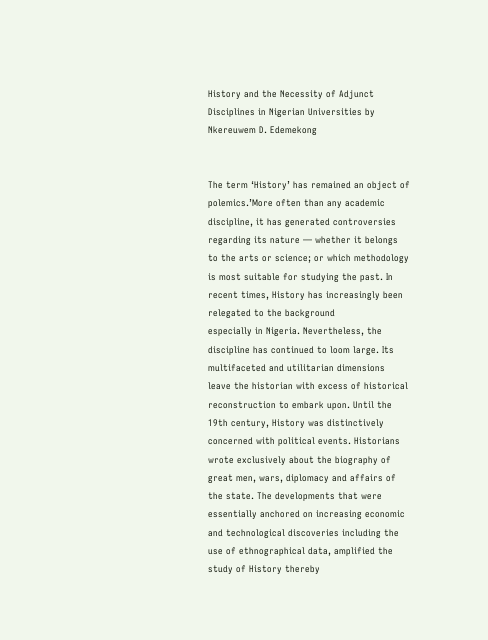History and the Necessity of Adjunct Disciplines in Nigerian Universities by Nkereuwem D. Edemekong


The term ‘History’ has remained an object of polemics.’More often than any academic discipline, it has generated controversies regarding its nature — whether it belongs to the arts or science; or which methodology is most suitable for studying the past. In recent times, History has increasingly been relegated to the background
especially in Nigeria. Nevertheless, the discipline has continued to loom large. Its multifaceted and utilitarian dimensions leave the historian with excess of historical reconstruction to embark upon. Until the 19th century, History was distinctively concerned with political events. Historians wrote exclusively about the biography of great men, wars, diplomacy and affairs of the state. The developments that were essentially anchored on increasing economic and technological discoveries including the use of ethnographical data, amplified the study of History thereby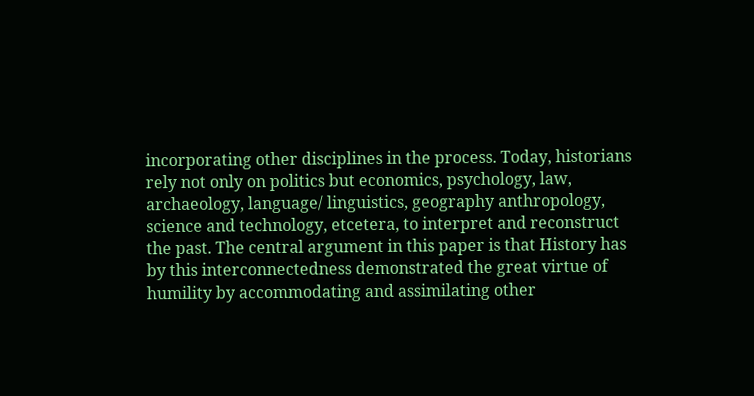incorporating other disciplines in the process. Today, historians rely not only on politics but economics, psychology, law, archaeology, language/ linguistics, geography anthropology, science and technology, etcetera, to interpret and reconstruct the past. The central argument in this paper is that History has by this interconnectedness demonstrated the great virtue of humility by accommodating and assimilating other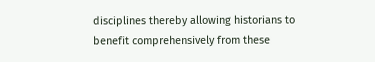disciplines thereby allowing historians to benefit comprehensively from these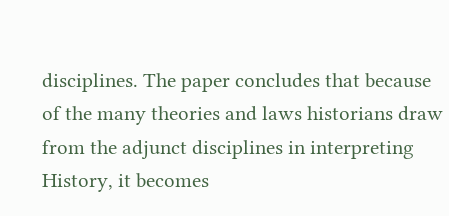disciplines. The paper concludes that because of the many theories and laws historians draw from the adjunct disciplines in interpreting History, it becomes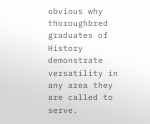obvious why thoroughbred graduates of History demonstrate versatility in any area they are called to serve.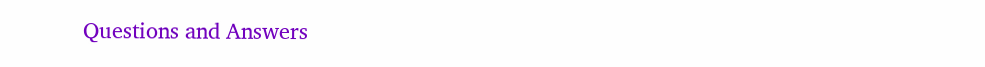Questions and Answers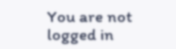You are not logged in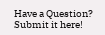Have a Question? Submit it here!